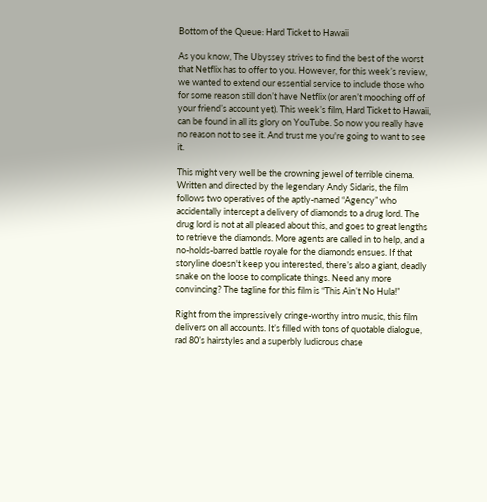Bottom of the Queue: Hard Ticket to Hawaii

As you know, The Ubyssey strives to find the best of the worst that Netflix has to offer to you. However, for this week’s review, we wanted to extend our essential service to include those who for some reason still don’t have Netflix (or aren’t mooching off of your friend’s account yet). This week’s film, Hard Ticket to Hawaii, can be found in all its glory on YouTube. So now you really have no reason not to see it. And trust me you're going to want to see it.

This might very well be the crowning jewel of terrible cinema. Written and directed by the legendary Andy Sidaris, the film follows two operatives of the aptly-named “Agency” who accidentally intercept a delivery of diamonds to a drug lord. The drug lord is not at all pleased about this, and goes to great lengths to retrieve the diamonds. More agents are called in to help, and a no-holds-barred battle royale for the diamonds ensues. If that storyline doesn't keep you interested, there’s also a giant, deadly snake on the loose to complicate things. Need any more convincing? The tagline for this film is “This Ain’t No Hula!”

Right from the impressively cringe-worthy intro music, this film delivers on all accounts. It’s filled with tons of quotable dialogue, rad 80’s hairstyles and a superbly ludicrous chase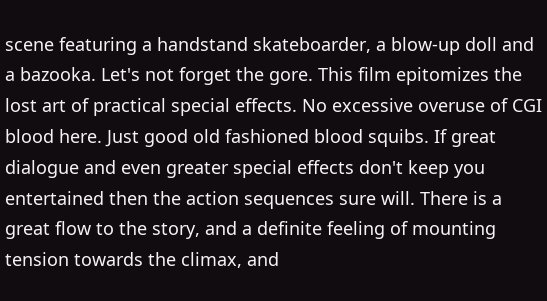scene featuring a handstand skateboarder, a blow-up doll and a bazooka. Let's not forget the gore. This film epitomizes the lost art of practical special effects. No excessive overuse of CGI blood here. Just good old fashioned blood squibs. If great dialogue and even greater special effects don't keep you entertained then the action sequences sure will. There is a great flow to the story, and a definite feeling of mounting tension towards the climax, and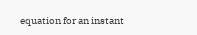equation for an instant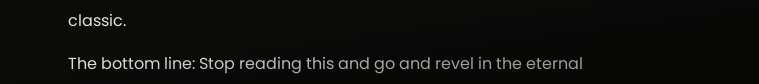classic.

The bottom line: Stop reading this and go and revel in the eternal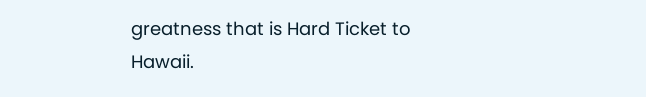greatness that is Hard Ticket to Hawaii.